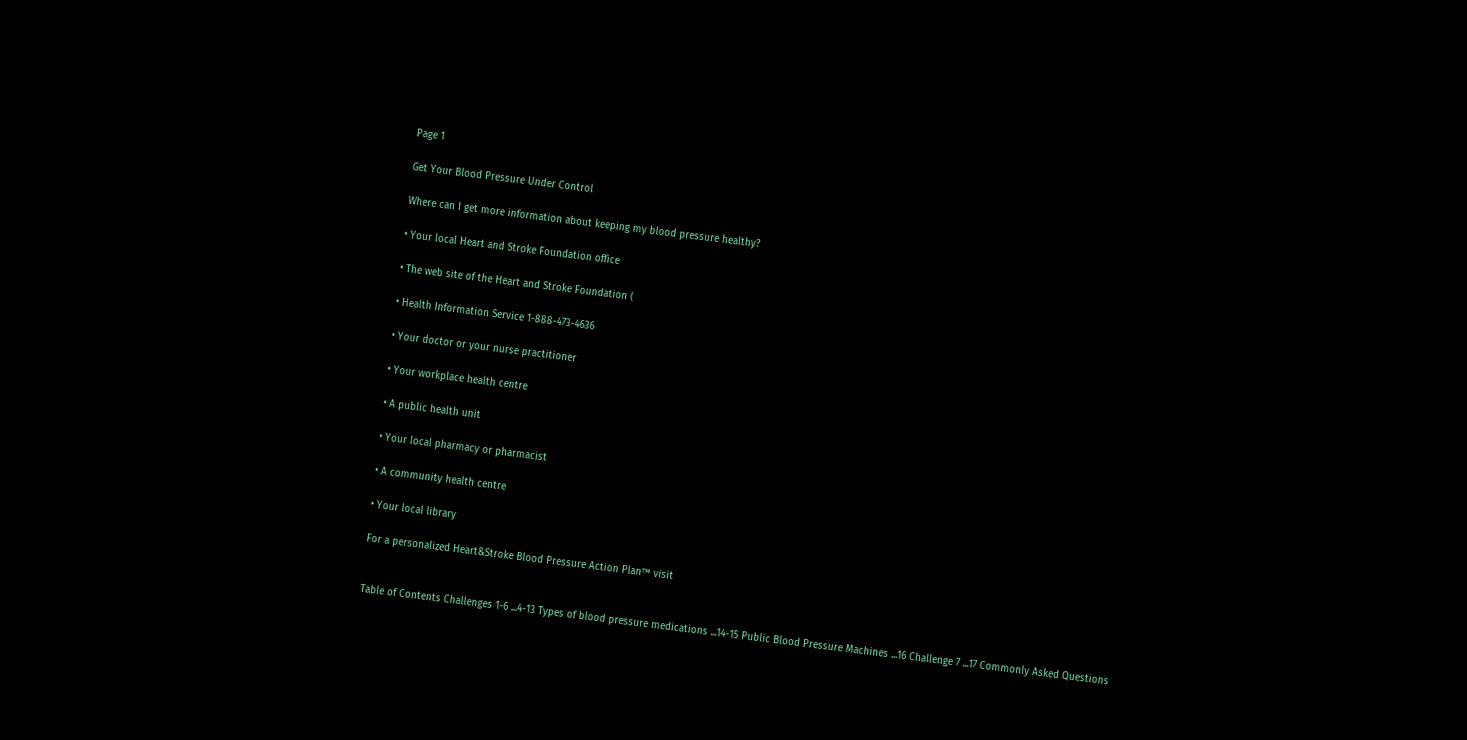Page 1

Get Your Blood Pressure Under Control

Where can I get more information about keeping my blood pressure healthy?

• Your local Heart and Stroke Foundation office

• The web site of the Heart and Stroke Foundation (

• Health Information Service 1-888-473-4636

• Your doctor or your nurse practitioner

• Your workplace health centre

• A public health unit

• Your local pharmacy or pharmacist

• A community health centre

• Your local library

For a personalized Heart&Stroke Blood Pressure Action Plan™ visit


Table of Contents Challenges 1-6 ...4-13 Types of blood pressure medications ...14-15 Public Blood Pressure Machines ...16 Challenge 7 ...17 Commonly Asked Questions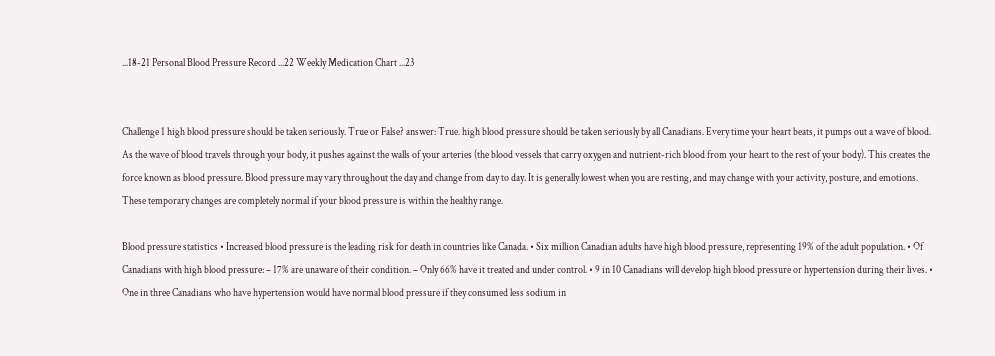...18-21 Personal Blood Pressure Record ...22 Weekly Medication Chart ...23


Challenge 1 high blood pressure should be taken seriously. True or False? answer: True. high blood pressure should be taken seriously by all Canadians. Every time your heart beats, it pumps out a wave of blood. As the wave of blood travels through your body, it pushes against the walls of your arteries (the blood vessels that carry oxygen and nutrient-rich blood from your heart to the rest of your body). This creates the force known as blood pressure. Blood pressure may vary throughout the day and change from day to day. It is generally lowest when you are resting, and may change with your activity, posture, and emotions. These temporary changes are completely normal if your blood pressure is within the healthy range.

Blood pressure statistics • Increased blood pressure is the leading risk for death in countries like Canada. • Six million Canadian adults have high blood pressure, representing 19% of the adult population. • Of Canadians with high blood pressure: – 17% are unaware of their condition. – Only 66% have it treated and under control. • 9 in 10 Canadians will develop high blood pressure or hypertension during their lives. • One in three Canadians who have hypertension would have normal blood pressure if they consumed less sodium in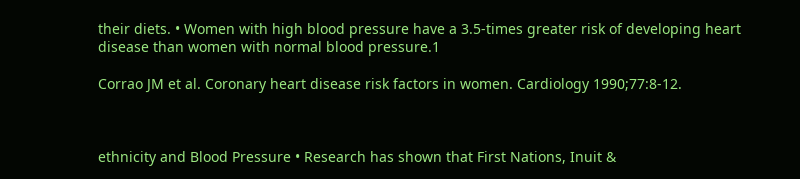their diets. • Women with high blood pressure have a 3.5-times greater risk of developing heart disease than women with normal blood pressure.1

Corrao JM et al. Coronary heart disease risk factors in women. Cardiology 1990;77:8-12.



ethnicity and Blood Pressure • Research has shown that First Nations, Inuit &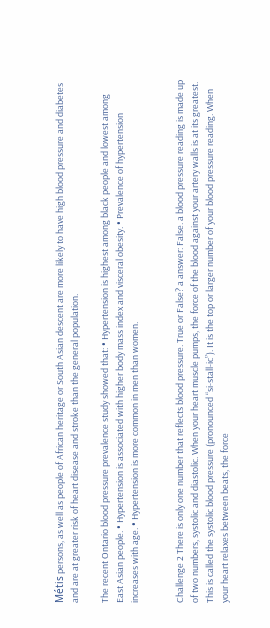Métis persons, as well as people of African heritage or South Asian descent are more likely to have high blood pressure and diabetes and are at greater risk of heart disease and stroke than the general population.

The recent Ontario blood pressure prevalence study showed that: • Hypertension is highest among black people and lowest among East Asian people. • Hypertension is associated with higher body mass index and visceral obesity. • Prevalence of hypertension increases with age. • Hypertension is more common in men than women.


Challenge 2 There is only one number that reflects blood pressure. True or False? a answer: False. a blood pressure reading is made up of two numbers, systolic and diastolic. When your heart muscle pumps, the force of the blood against your artery walls is at its greatest. This is called the systolic blood pressure (pronounced “si-stall-ic”). It is the top or larger number of your blood pressure reading. When your heart relaxes between beats, the force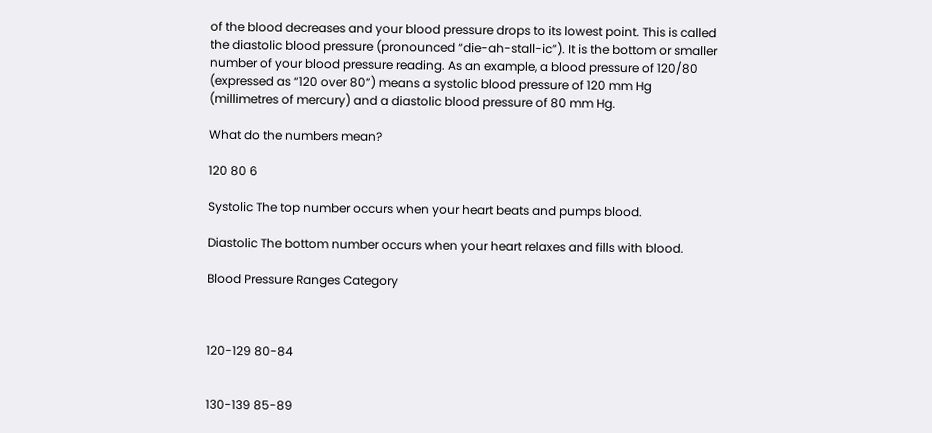of the blood decreases and your blood pressure drops to its lowest point. This is called the diastolic blood pressure (pronounced “die-ah-stall-ic”). It is the bottom or smaller number of your blood pressure reading. As an example, a blood pressure of 120/80 (expressed as “120 over 80”) means a systolic blood pressure of 120 mm Hg (millimetres of mercury) and a diastolic blood pressure of 80 mm Hg.

What do the numbers mean?

120 80 6

Systolic The top number occurs when your heart beats and pumps blood.

Diastolic The bottom number occurs when your heart relaxes and fills with blood.

Blood Pressure Ranges Category



120-129 80-84


130-139 85-89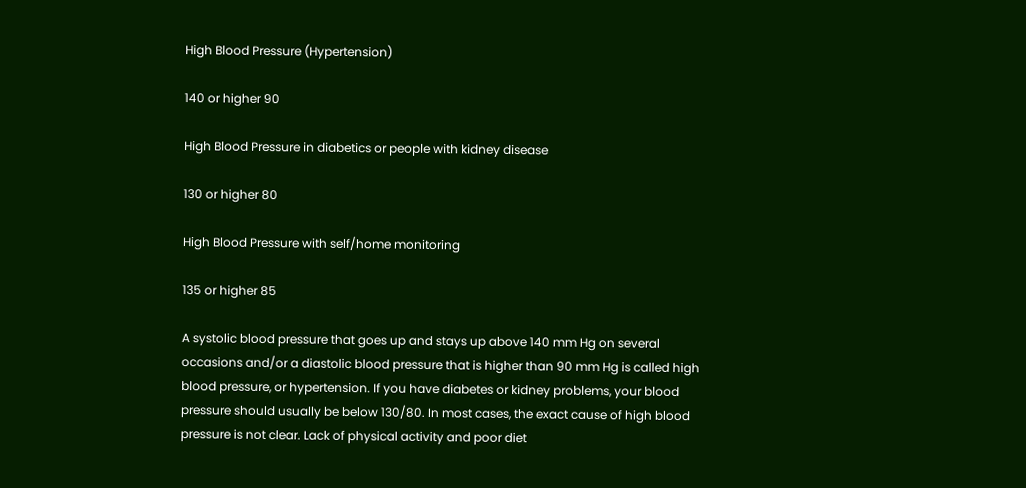High Blood Pressure (Hypertension)

140 or higher 90

High Blood Pressure in diabetics or people with kidney disease

130 or higher 80

High Blood Pressure with self/home monitoring

135 or higher 85

A systolic blood pressure that goes up and stays up above 140 mm Hg on several occasions and/or a diastolic blood pressure that is higher than 90 mm Hg is called high blood pressure, or hypertension. If you have diabetes or kidney problems, your blood pressure should usually be below 130/80. In most cases, the exact cause of high blood pressure is not clear. Lack of physical activity and poor diet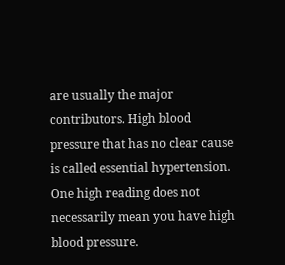are usually the major contributors. High blood pressure that has no clear cause is called essential hypertension. One high reading does not necessarily mean you have high blood pressure.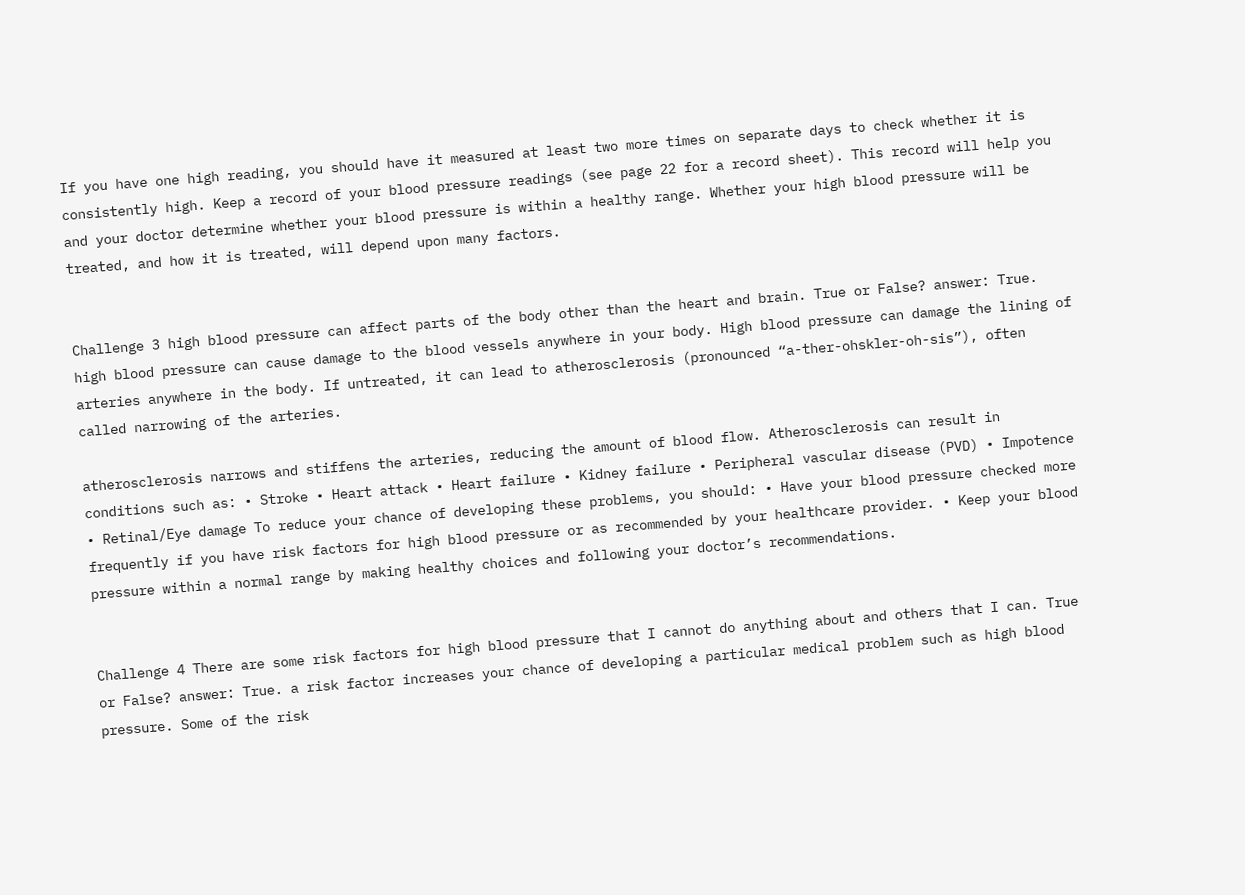If you have one high reading, you should have it measured at least two more times on separate days to check whether it is consistently high. Keep a record of your blood pressure readings (see page 22 for a record sheet). This record will help you and your doctor determine whether your blood pressure is within a healthy range. Whether your high blood pressure will be treated, and how it is treated, will depend upon many factors.


Challenge 3 high blood pressure can affect parts of the body other than the heart and brain. True or False? answer: True. high blood pressure can cause damage to the blood vessels anywhere in your body. High blood pressure can damage the lining of arteries anywhere in the body. If untreated, it can lead to atherosclerosis (pronounced “a-ther-ohskler-oh-sis”), often called narrowing of the arteries.

atherosclerosis narrows and stiffens the arteries, reducing the amount of blood flow. Atherosclerosis can result in conditions such as: • Stroke • Heart attack • Heart failure • Kidney failure • Peripheral vascular disease (PVD) • Impotence • Retinal/Eye damage To reduce your chance of developing these problems, you should: • Have your blood pressure checked more frequently if you have risk factors for high blood pressure or as recommended by your healthcare provider. • Keep your blood pressure within a normal range by making healthy choices and following your doctor’s recommendations.


Challenge 4 There are some risk factors for high blood pressure that I cannot do anything about and others that I can. True or False? answer: True. a risk factor increases your chance of developing a particular medical problem such as high blood pressure. Some of the risk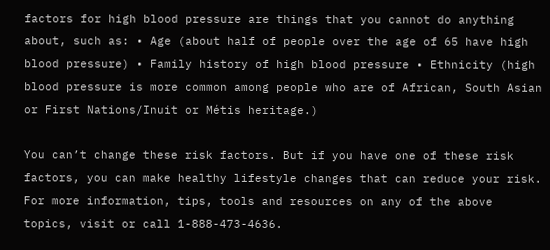factors for high blood pressure are things that you cannot do anything about, such as: • Age (about half of people over the age of 65 have high blood pressure) • Family history of high blood pressure • Ethnicity (high blood pressure is more common among people who are of African, South Asian or First Nations/Inuit or Métis heritage.)

You can’t change these risk factors. But if you have one of these risk factors, you can make healthy lifestyle changes that can reduce your risk. For more information, tips, tools and resources on any of the above topics, visit or call 1-888-473-4636.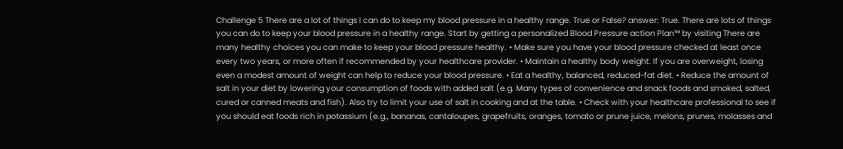Challenge 5 There are a lot of things I can do to keep my blood pressure in a healthy range. True or False? answer: True. There are lots of things you can do to keep your blood pressure in a healthy range. Start by getting a personalized Blood Pressure action Plan™ by visiting There are many healthy choices you can make to keep your blood pressure healthy. • Make sure you have your blood pressure checked at least once every two years, or more often if recommended by your healthcare provider. • Maintain a healthy body weight. If you are overweight, losing even a modest amount of weight can help to reduce your blood pressure. • Eat a healthy, balanced, reduced-fat diet. • Reduce the amount of salt in your diet by lowering your consumption of foods with added salt (e.g. Many types of convenience and snack foods and smoked, salted, cured or canned meats and fish). Also try to limit your use of salt in cooking and at the table. • Check with your healthcare professional to see if you should eat foods rich in potassium (e.g., bananas, cantaloupes, grapefruits, oranges, tomato or prune juice, melons, prunes, molasses and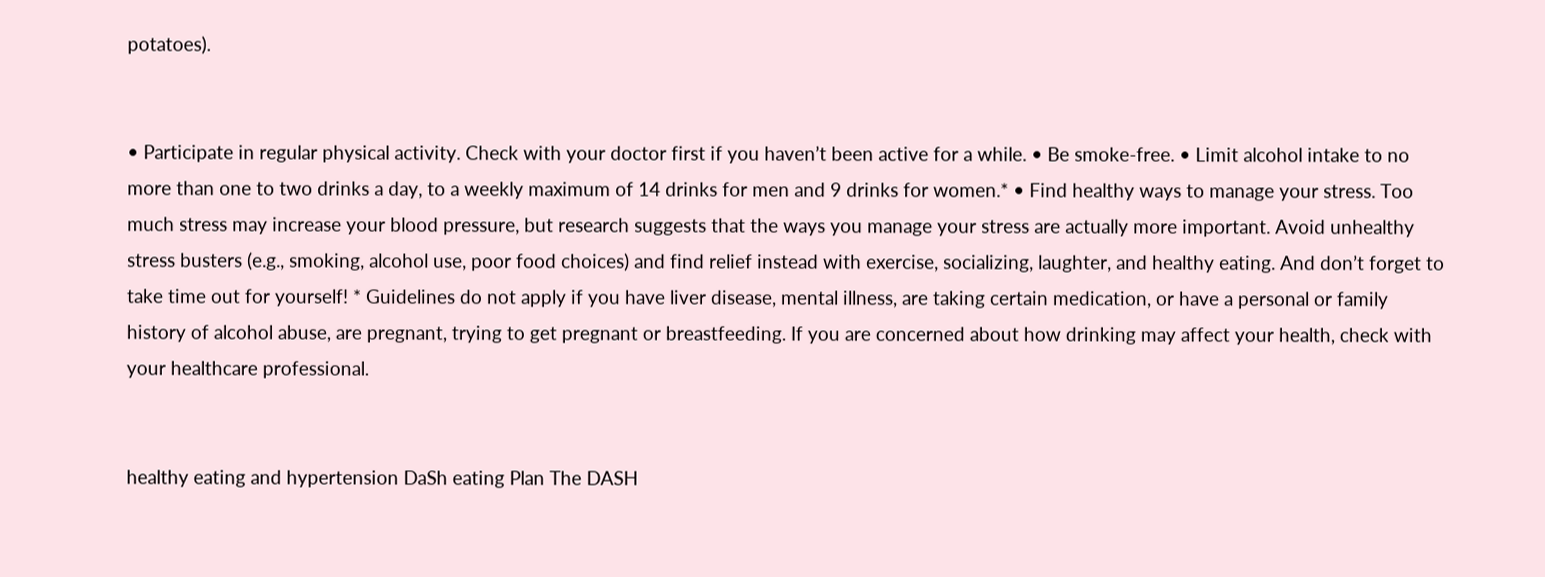potatoes).


• Participate in regular physical activity. Check with your doctor first if you haven’t been active for a while. • Be smoke-free. • Limit alcohol intake to no more than one to two drinks a day, to a weekly maximum of 14 drinks for men and 9 drinks for women.* • Find healthy ways to manage your stress. Too much stress may increase your blood pressure, but research suggests that the ways you manage your stress are actually more important. Avoid unhealthy stress busters (e.g., smoking, alcohol use, poor food choices) and find relief instead with exercise, socializing, laughter, and healthy eating. And don’t forget to take time out for yourself! * Guidelines do not apply if you have liver disease, mental illness, are taking certain medication, or have a personal or family history of alcohol abuse, are pregnant, trying to get pregnant or breastfeeding. If you are concerned about how drinking may affect your health, check with your healthcare professional.


healthy eating and hypertension DaSh eating Plan The DASH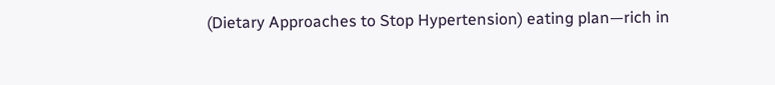(Dietary Approaches to Stop Hypertension) eating plan—rich in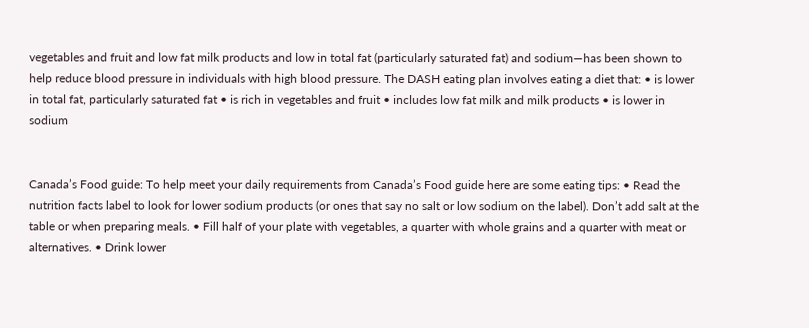vegetables and fruit and low fat milk products and low in total fat (particularly saturated fat) and sodium—has been shown to help reduce blood pressure in individuals with high blood pressure. The DASH eating plan involves eating a diet that: • is lower in total fat, particularly saturated fat • is rich in vegetables and fruit • includes low fat milk and milk products • is lower in sodium


Canada’s Food guide: To help meet your daily requirements from Canada’s Food guide here are some eating tips: • Read the nutrition facts label to look for lower sodium products (or ones that say no salt or low sodium on the label). Don’t add salt at the table or when preparing meals. • Fill half of your plate with vegetables, a quarter with whole grains and a quarter with meat or alternatives. • Drink lower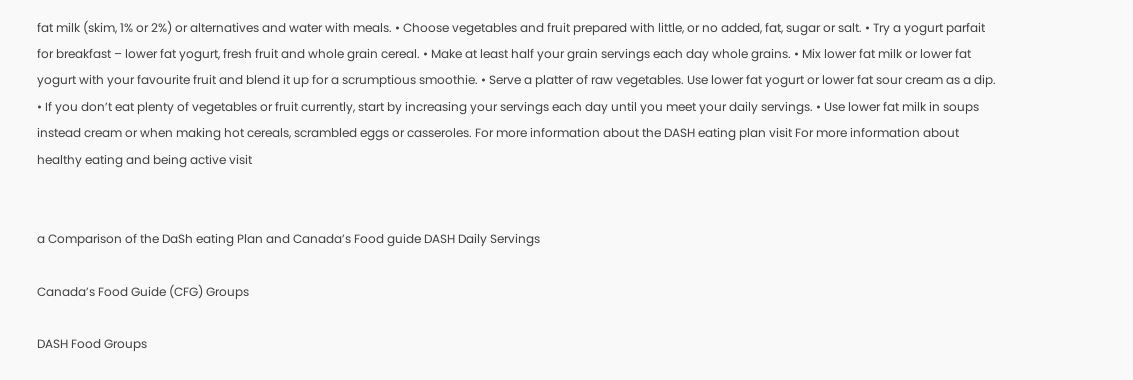fat milk (skim, 1% or 2%) or alternatives and water with meals. • Choose vegetables and fruit prepared with little, or no added, fat, sugar or salt. • Try a yogurt parfait for breakfast – lower fat yogurt, fresh fruit and whole grain cereal. • Make at least half your grain servings each day whole grains. • Mix lower fat milk or lower fat yogurt with your favourite fruit and blend it up for a scrumptious smoothie. • Serve a platter of raw vegetables. Use lower fat yogurt or lower fat sour cream as a dip. • If you don’t eat plenty of vegetables or fruit currently, start by increasing your servings each day until you meet your daily servings. • Use lower fat milk in soups instead cream or when making hot cereals, scrambled eggs or casseroles. For more information about the DASH eating plan visit For more information about healthy eating and being active visit


a Comparison of the DaSh eating Plan and Canada’s Food guide DASH Daily Servings

Canada’s Food Guide (CFG) Groups

DASH Food Groups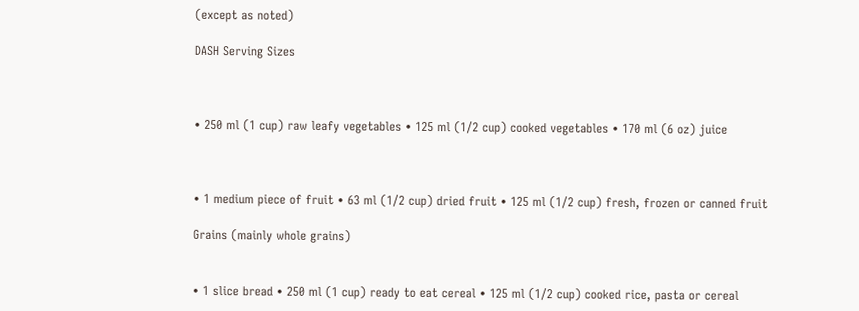(except as noted)

DASH Serving Sizes



• 250 ml (1 cup) raw leafy vegetables • 125 ml (1/2 cup) cooked vegetables • 170 ml (6 oz) juice



• 1 medium piece of fruit • 63 ml (1/2 cup) dried fruit • 125 ml (1/2 cup) fresh, frozen or canned fruit

Grains (mainly whole grains)


• 1 slice bread • 250 ml (1 cup) ready to eat cereal • 125 ml (1/2 cup) cooked rice, pasta or cereal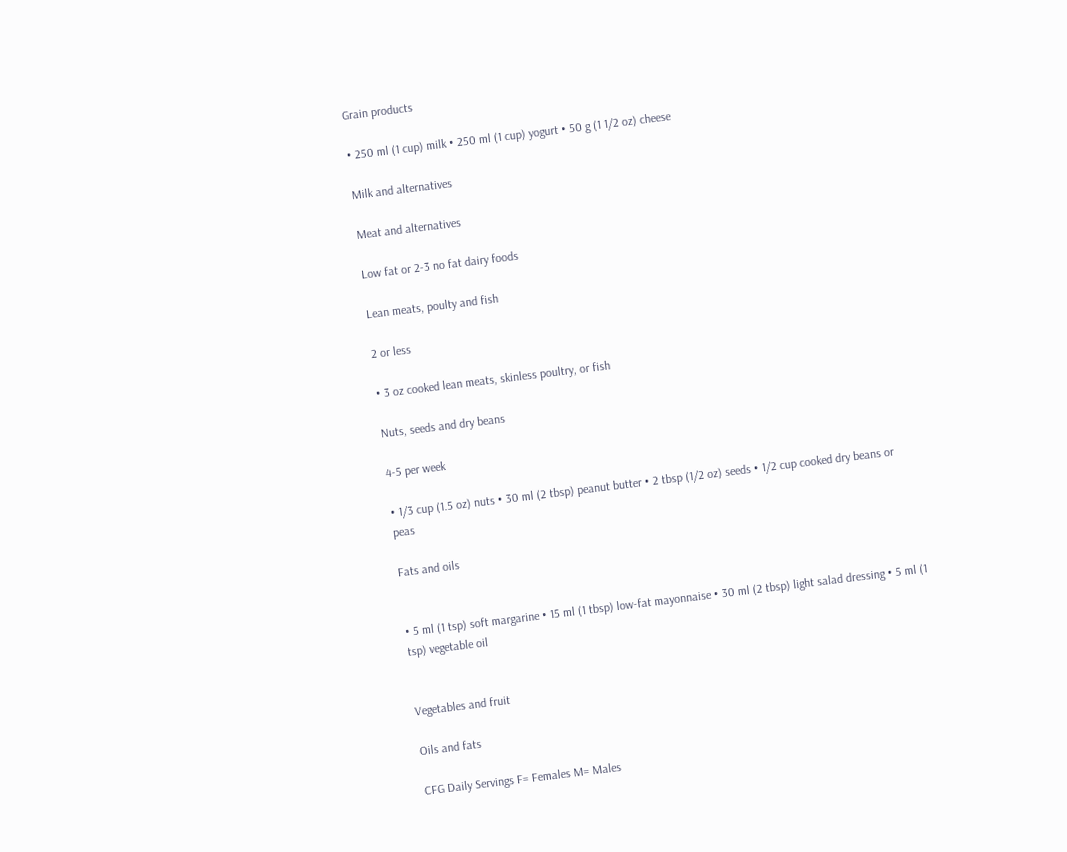Grain products

• 250 ml (1 cup) milk • 250 ml (1 cup) yogurt • 50 g (1 1/2 oz) cheese

Milk and alternatives

Meat and alternatives

Low fat or 2-3 no fat dairy foods

Lean meats, poulty and fish

2 or less

• 3 oz cooked lean meats, skinless poultry, or fish

Nuts, seeds and dry beans

4-5 per week

• 1/3 cup (1.5 oz) nuts • 30 ml (2 tbsp) peanut butter • 2 tbsp (1/2 oz) seeds • 1/2 cup cooked dry beans or peas

Fats and oils


• 5 ml (1 tsp) soft margarine • 15 ml (1 tbsp) low-fat mayonnaise • 30 ml (2 tbsp) light salad dressing • 5 ml (1 tsp) vegetable oil


Vegetables and fruit

Oils and fats

CFG Daily Servings F= Females M= Males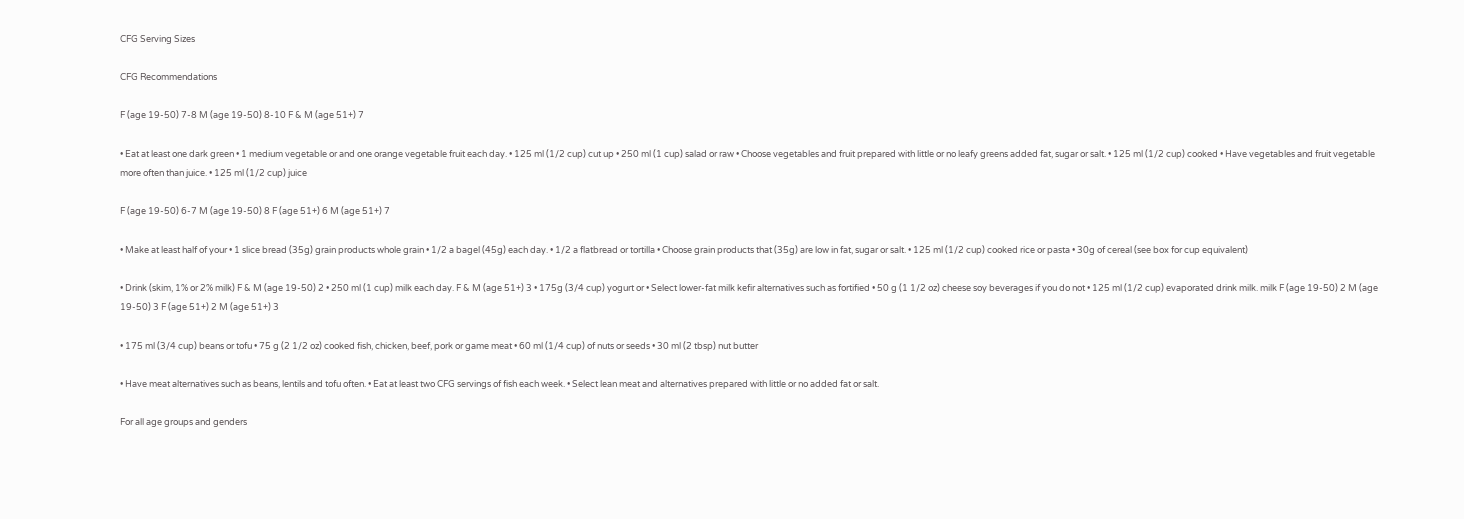CFG Serving Sizes

CFG Recommendations

F (age 19-50) 7-8 M (age 19-50) 8-10 F & M (age 51+) 7

• Eat at least one dark green • 1 medium vegetable or and one orange vegetable fruit each day. • 125 ml (1/2 cup) cut up • 250 ml (1 cup) salad or raw • Choose vegetables and fruit prepared with little or no leafy greens added fat, sugar or salt. • 125 ml (1/2 cup) cooked • Have vegetables and fruit vegetable more often than juice. • 125 ml (1/2 cup) juice

F (age 19-50) 6-7 M (age 19-50) 8 F (age 51+) 6 M (age 51+) 7

• Make at least half of your • 1 slice bread (35g) grain products whole grain • 1/2 a bagel (45g) each day. • 1/2 a flatbread or tortilla • Choose grain products that (35g) are low in fat, sugar or salt. • 125 ml (1/2 cup) cooked rice or pasta • 30g of cereal (see box for cup equivalent)

• Drink (skim, 1% or 2% milk) F & M (age 19-50) 2 • 250 ml (1 cup) milk each day. F & M (age 51+) 3 • 175g (3/4 cup) yogurt or • Select lower-fat milk kefir alternatives such as fortified • 50 g (1 1/2 oz) cheese soy beverages if you do not • 125 ml (1/2 cup) evaporated drink milk. milk F (age 19-50) 2 M (age 19-50) 3 F (age 51+) 2 M (age 51+) 3

• 175 ml (3/4 cup) beans or tofu • 75 g (2 1/2 oz) cooked fish, chicken, beef, pork or game meat • 60 ml (1/4 cup) of nuts or seeds • 30 ml (2 tbsp) nut butter

• Have meat alternatives such as beans, lentils and tofu often. • Eat at least two CFG servings of fish each week. • Select lean meat and alternatives prepared with little or no added fat or salt.

For all age groups and genders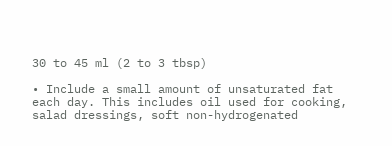30 to 45 ml (2 to 3 tbsp)

• Include a small amount of unsaturated fat each day. This includes oil used for cooking, salad dressings, soft non-hydrogenated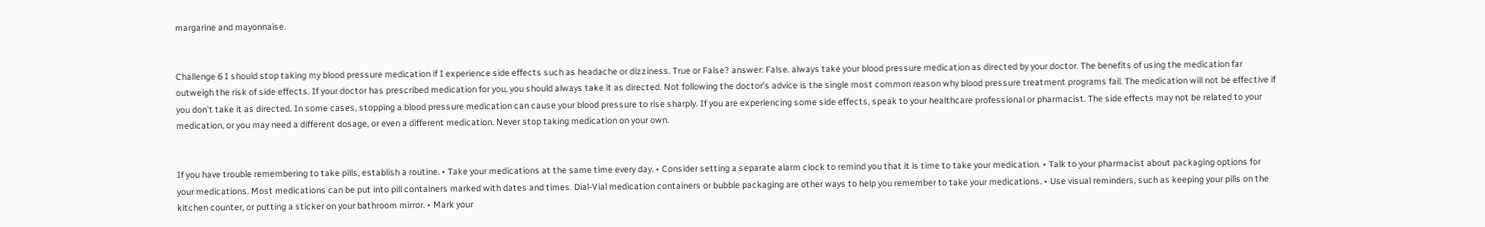margarine and mayonnaise.


Challenge 6 I should stop taking my blood pressure medication if I experience side effects such as headache or dizziness. True or False? answer: False. always take your blood pressure medication as directed by your doctor. The benefits of using the medication far outweigh the risk of side effects. If your doctor has prescribed medication for you, you should always take it as directed. Not following the doctor’s advice is the single most common reason why blood pressure treatment programs fail. The medication will not be effective if you don’t take it as directed. In some cases, stopping a blood pressure medication can cause your blood pressure to rise sharply. If you are experiencing some side effects, speak to your healthcare professional or pharmacist. The side effects may not be related to your medication, or you may need a different dosage, or even a different medication. Never stop taking medication on your own.


If you have trouble remembering to take pills, establish a routine. • Take your medications at the same time every day. • Consider setting a separate alarm clock to remind you that it is time to take your medication. • Talk to your pharmacist about packaging options for your medications. Most medications can be put into pill containers marked with dates and times. Dial-Vial medication containers or bubble packaging are other ways to help you remember to take your medications. • Use visual reminders, such as keeping your pills on the kitchen counter, or putting a sticker on your bathroom mirror. • Mark your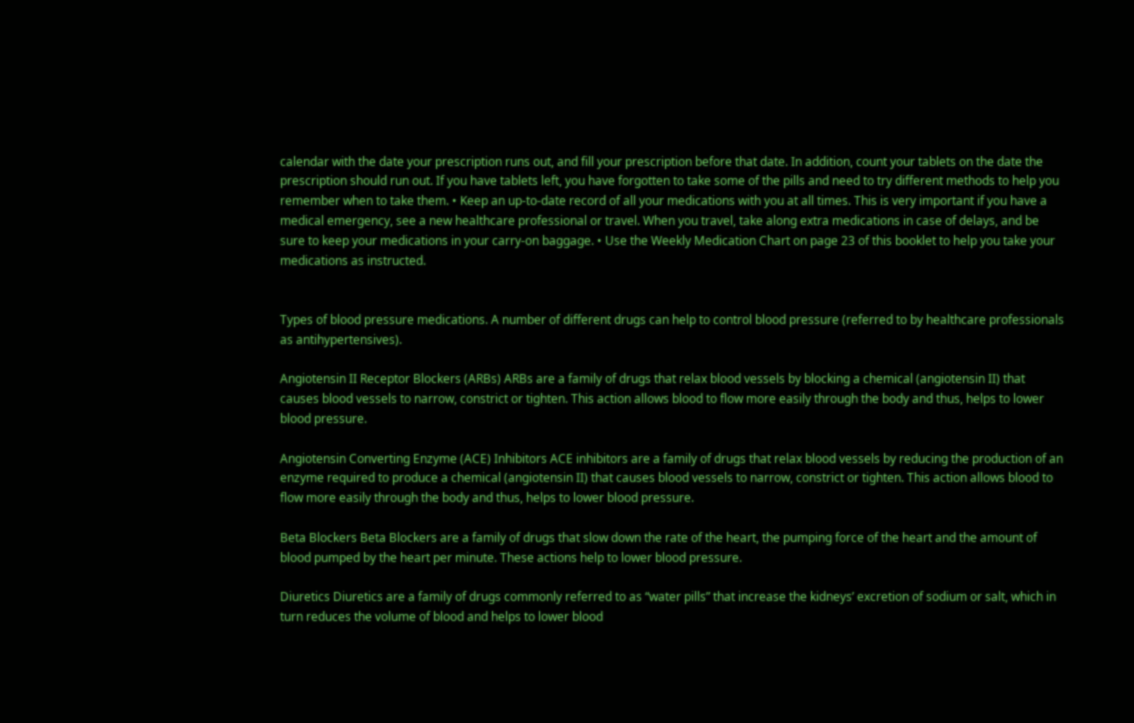calendar with the date your prescription runs out, and fill your prescription before that date. In addition, count your tablets on the date the prescription should run out. If you have tablets left, you have forgotten to take some of the pills and need to try different methods to help you remember when to take them. • Keep an up-to-date record of all your medications with you at all times. This is very important if you have a medical emergency, see a new healthcare professional or travel. When you travel, take along extra medications in case of delays, and be sure to keep your medications in your carry-on baggage. • Use the Weekly Medication Chart on page 23 of this booklet to help you take your medications as instructed.


Types of blood pressure medications. A number of different drugs can help to control blood pressure (referred to by healthcare professionals as antihypertensives).

Angiotensin II Receptor Blockers (ARBs) ARBs are a family of drugs that relax blood vessels by blocking a chemical (angiotensin II) that causes blood vessels to narrow, constrict or tighten. This action allows blood to flow more easily through the body and thus, helps to lower blood pressure.

Angiotensin Converting Enzyme (ACE) Inhibitors ACE inhibitors are a family of drugs that relax blood vessels by reducing the production of an enzyme required to produce a chemical (angiotensin II) that causes blood vessels to narrow, constrict or tighten. This action allows blood to flow more easily through the body and thus, helps to lower blood pressure.

Beta Blockers Beta Blockers are a family of drugs that slow down the rate of the heart, the pumping force of the heart and the amount of blood pumped by the heart per minute. These actions help to lower blood pressure.

Diuretics Diuretics are a family of drugs commonly referred to as “water pills” that increase the kidneys’ excretion of sodium or salt, which in turn reduces the volume of blood and helps to lower blood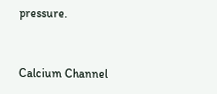pressure.


Calcium Channel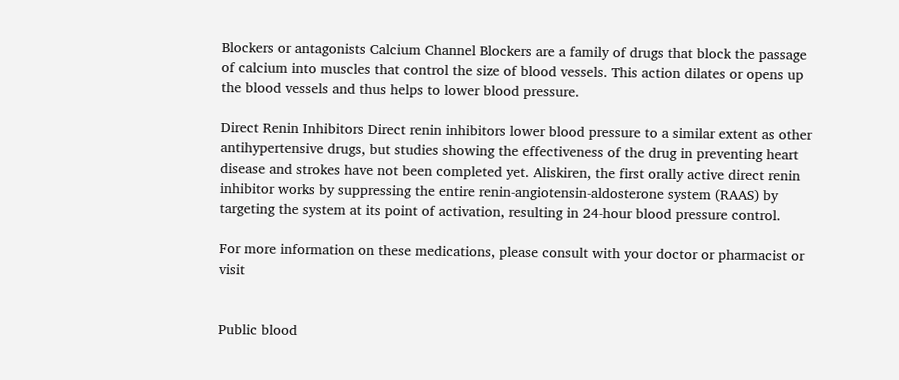Blockers or antagonists Calcium Channel Blockers are a family of drugs that block the passage of calcium into muscles that control the size of blood vessels. This action dilates or opens up the blood vessels and thus helps to lower blood pressure.

Direct Renin Inhibitors Direct renin inhibitors lower blood pressure to a similar extent as other antihypertensive drugs, but studies showing the effectiveness of the drug in preventing heart disease and strokes have not been completed yet. Aliskiren, the first orally active direct renin inhibitor works by suppressing the entire renin-angiotensin-aldosterone system (RAAS) by targeting the system at its point of activation, resulting in 24-hour blood pressure control.

For more information on these medications, please consult with your doctor or pharmacist or visit


Public blood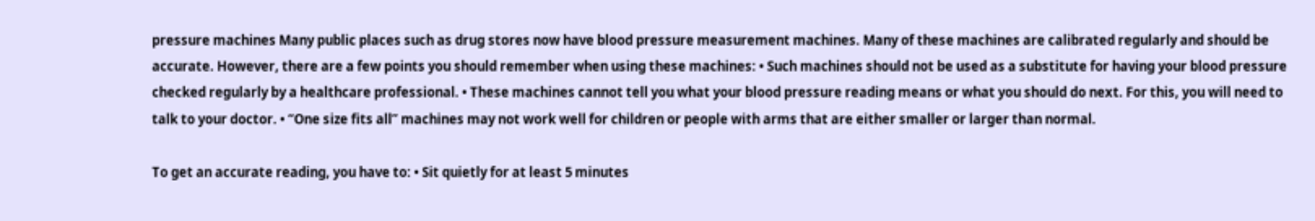pressure machines Many public places such as drug stores now have blood pressure measurement machines. Many of these machines are calibrated regularly and should be accurate. However, there are a few points you should remember when using these machines: • Such machines should not be used as a substitute for having your blood pressure checked regularly by a healthcare professional. • These machines cannot tell you what your blood pressure reading means or what you should do next. For this, you will need to talk to your doctor. • “One size fits all” machines may not work well for children or people with arms that are either smaller or larger than normal.

To get an accurate reading, you have to: • Sit quietly for at least 5 minutes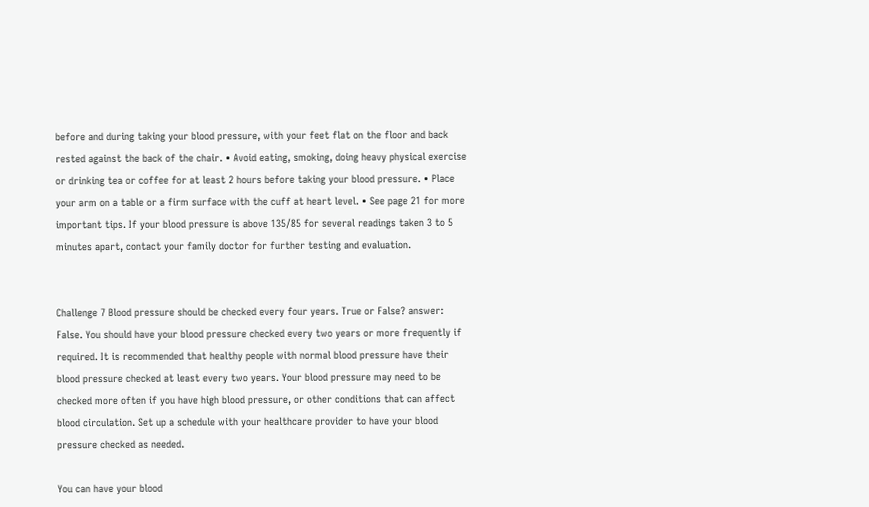before and during taking your blood pressure, with your feet flat on the floor and back rested against the back of the chair. • Avoid eating, smoking, doing heavy physical exercise or drinking tea or coffee for at least 2 hours before taking your blood pressure. • Place your arm on a table or a firm surface with the cuff at heart level. • See page 21 for more important tips. If your blood pressure is above 135/85 for several readings taken 3 to 5 minutes apart, contact your family doctor for further testing and evaluation.


Challenge 7 Blood pressure should be checked every four years. True or False? answer: False. You should have your blood pressure checked every two years or more frequently if required. It is recommended that healthy people with normal blood pressure have their blood pressure checked at least every two years. Your blood pressure may need to be checked more often if you have high blood pressure, or other conditions that can affect blood circulation. Set up a schedule with your healthcare provider to have your blood pressure checked as needed.

You can have your blood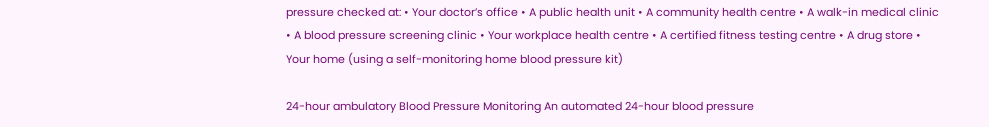pressure checked at: • Your doctor’s office • A public health unit • A community health centre • A walk-in medical clinic • A blood pressure screening clinic • Your workplace health centre • A certified fitness testing centre • A drug store • Your home (using a self-monitoring home blood pressure kit)

24-hour ambulatory Blood Pressure Monitoring An automated 24-hour blood pressure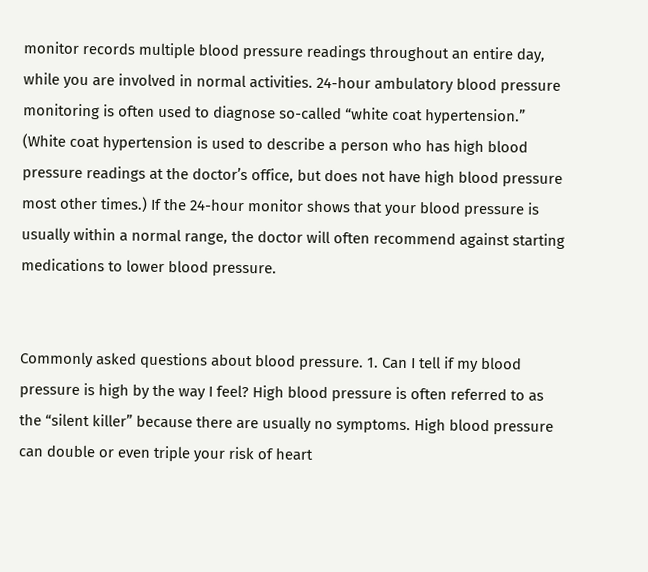monitor records multiple blood pressure readings throughout an entire day, while you are involved in normal activities. 24-hour ambulatory blood pressure monitoring is often used to diagnose so-called “white coat hypertension.” (White coat hypertension is used to describe a person who has high blood pressure readings at the doctor’s office, but does not have high blood pressure most other times.) If the 24-hour monitor shows that your blood pressure is usually within a normal range, the doctor will often recommend against starting medications to lower blood pressure.


Commonly asked questions about blood pressure. 1. Can I tell if my blood pressure is high by the way I feel? High blood pressure is often referred to as the “silent killer” because there are usually no symptoms. High blood pressure can double or even triple your risk of heart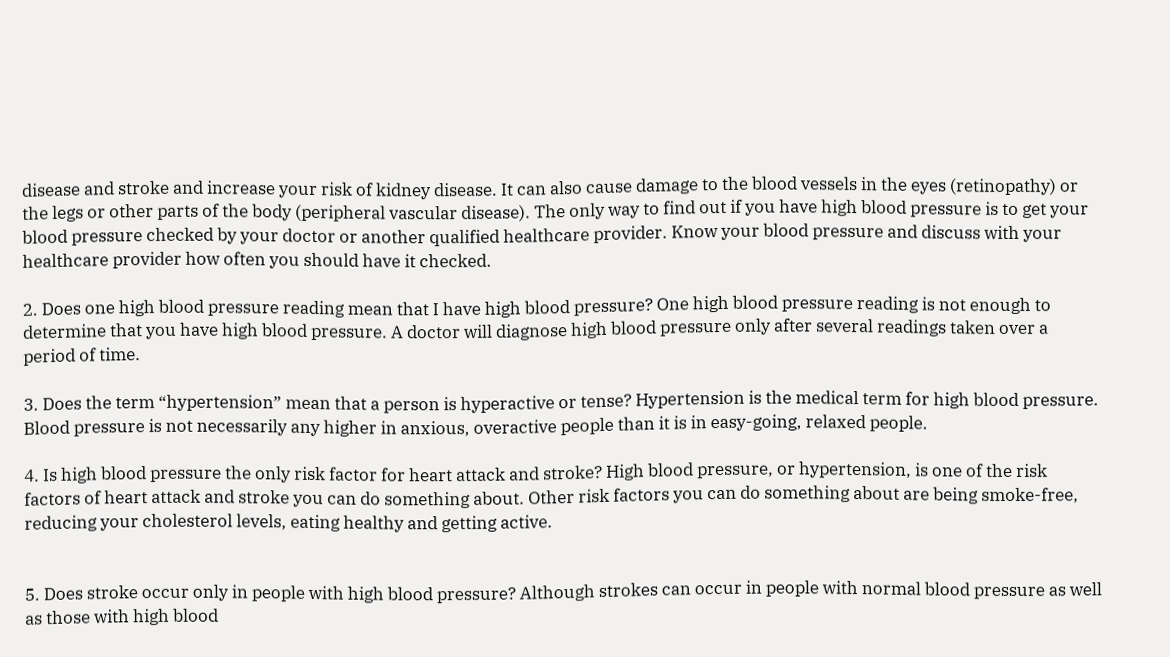disease and stroke and increase your risk of kidney disease. It can also cause damage to the blood vessels in the eyes (retinopathy) or the legs or other parts of the body (peripheral vascular disease). The only way to find out if you have high blood pressure is to get your blood pressure checked by your doctor or another qualified healthcare provider. Know your blood pressure and discuss with your healthcare provider how often you should have it checked.

2. Does one high blood pressure reading mean that I have high blood pressure? One high blood pressure reading is not enough to determine that you have high blood pressure. A doctor will diagnose high blood pressure only after several readings taken over a period of time.

3. Does the term “hypertension” mean that a person is hyperactive or tense? Hypertension is the medical term for high blood pressure. Blood pressure is not necessarily any higher in anxious, overactive people than it is in easy-going, relaxed people.

4. Is high blood pressure the only risk factor for heart attack and stroke? High blood pressure, or hypertension, is one of the risk factors of heart attack and stroke you can do something about. Other risk factors you can do something about are being smoke-free, reducing your cholesterol levels, eating healthy and getting active.


5. Does stroke occur only in people with high blood pressure? Although strokes can occur in people with normal blood pressure as well as those with high blood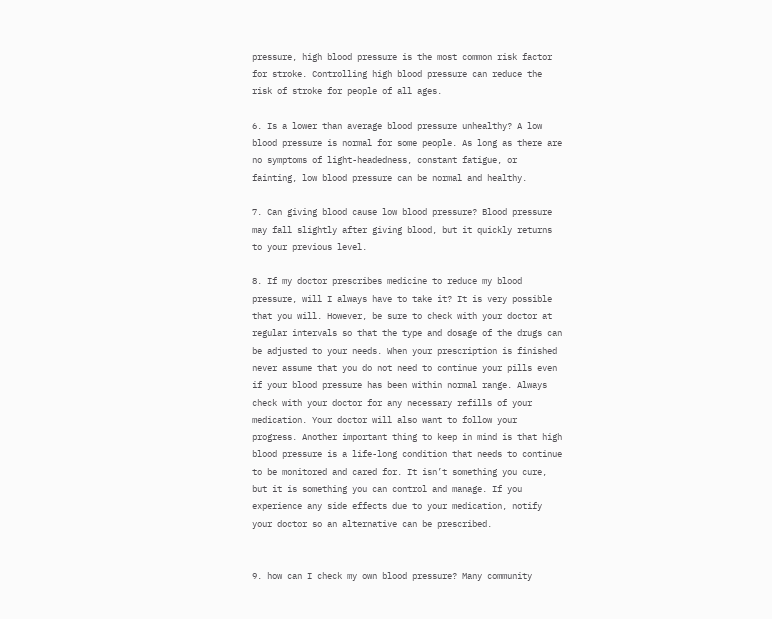pressure, high blood pressure is the most common risk factor for stroke. Controlling high blood pressure can reduce the risk of stroke for people of all ages.

6. Is a lower than average blood pressure unhealthy? A low blood pressure is normal for some people. As long as there are no symptoms of light-headedness, constant fatigue, or fainting, low blood pressure can be normal and healthy.

7. Can giving blood cause low blood pressure? Blood pressure may fall slightly after giving blood, but it quickly returns to your previous level.

8. If my doctor prescribes medicine to reduce my blood pressure, will I always have to take it? It is very possible that you will. However, be sure to check with your doctor at regular intervals so that the type and dosage of the drugs can be adjusted to your needs. When your prescription is finished never assume that you do not need to continue your pills even if your blood pressure has been within normal range. Always check with your doctor for any necessary refills of your medication. Your doctor will also want to follow your progress. Another important thing to keep in mind is that high blood pressure is a life-long condition that needs to continue to be monitored and cared for. It isn’t something you cure, but it is something you can control and manage. If you experience any side effects due to your medication, notify your doctor so an alternative can be prescribed.


9. how can I check my own blood pressure? Many community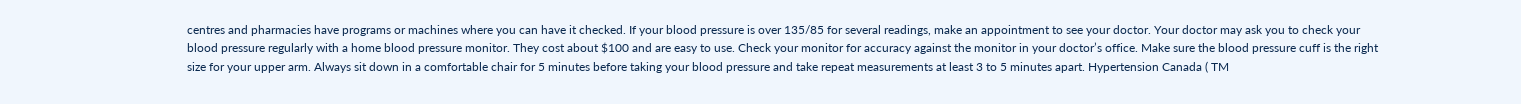centres and pharmacies have programs or machines where you can have it checked. If your blood pressure is over 135/85 for several readings, make an appointment to see your doctor. Your doctor may ask you to check your blood pressure regularly with a home blood pressure monitor. They cost about $100 and are easy to use. Check your monitor for accuracy against the monitor in your doctor’s office. Make sure the blood pressure cuff is the right size for your upper arm. Always sit down in a comfortable chair for 5 minutes before taking your blood pressure and take repeat measurements at least 3 to 5 minutes apart. Hypertension Canada ( TM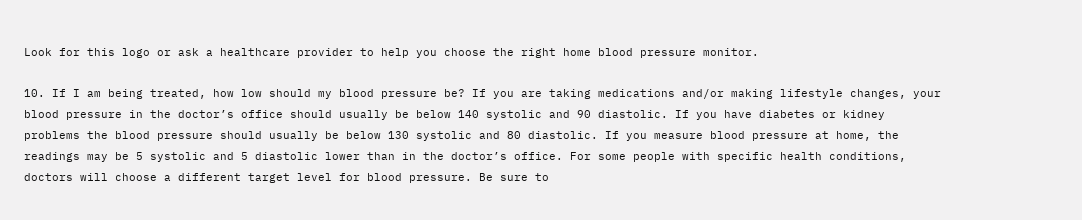Look for this logo or ask a healthcare provider to help you choose the right home blood pressure monitor.

10. If I am being treated, how low should my blood pressure be? If you are taking medications and/or making lifestyle changes, your blood pressure in the doctor’s office should usually be below 140 systolic and 90 diastolic. If you have diabetes or kidney problems the blood pressure should usually be below 130 systolic and 80 diastolic. If you measure blood pressure at home, the readings may be 5 systolic and 5 diastolic lower than in the doctor’s office. For some people with specific health conditions, doctors will choose a different target level for blood pressure. Be sure to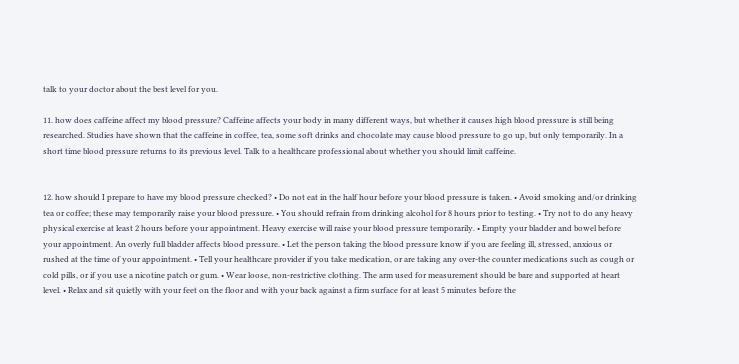talk to your doctor about the best level for you.

11. how does caffeine affect my blood pressure? Caffeine affects your body in many different ways, but whether it causes high blood pressure is still being researched. Studies have shown that the caffeine in coffee, tea, some soft drinks and chocolate may cause blood pressure to go up, but only temporarily. In a short time blood pressure returns to its previous level. Talk to a healthcare professional about whether you should limit caffeine.


12. how should I prepare to have my blood pressure checked? • Do not eat in the half hour before your blood pressure is taken. • Avoid smoking and/or drinking tea or coffee; these may temporarily raise your blood pressure. • You should refrain from drinking alcohol for 8 hours prior to testing. • Try not to do any heavy physical exercise at least 2 hours before your appointment. Heavy exercise will raise your blood pressure temporarily. • Empty your bladder and bowel before your appointment. An overly full bladder affects blood pressure. • Let the person taking the blood pressure know if you are feeling ill, stressed, anxious or rushed at the time of your appointment. • Tell your healthcare provider if you take medication, or are taking any over-the counter medications such as cough or cold pills, or if you use a nicotine patch or gum. • Wear loose, non-restrictive clothing. The arm used for measurement should be bare and supported at heart level. • Relax and sit quietly with your feet on the floor and with your back against a firm surface for at least 5 minutes before the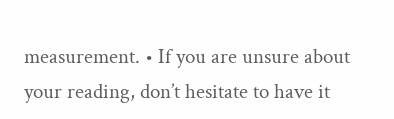measurement. • If you are unsure about your reading, don’t hesitate to have it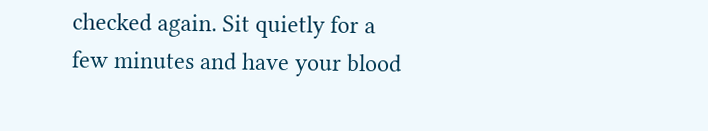checked again. Sit quietly for a few minutes and have your blood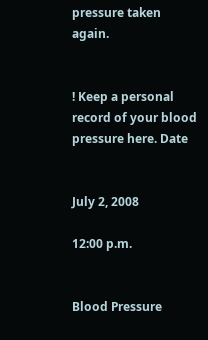pressure taken again.


! Keep a personal record of your blood pressure here. Date


July 2, 2008

12:00 p.m.


Blood Pressure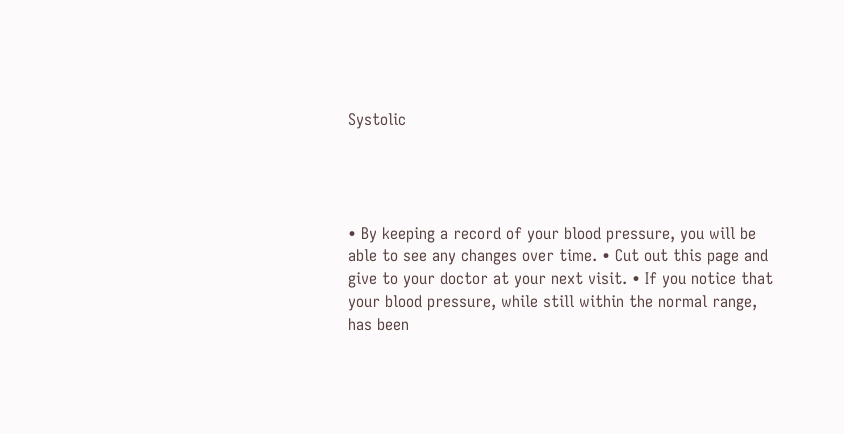Systolic




• By keeping a record of your blood pressure, you will be able to see any changes over time. • Cut out this page and give to your doctor at your next visit. • If you notice that your blood pressure, while still within the normal range, has been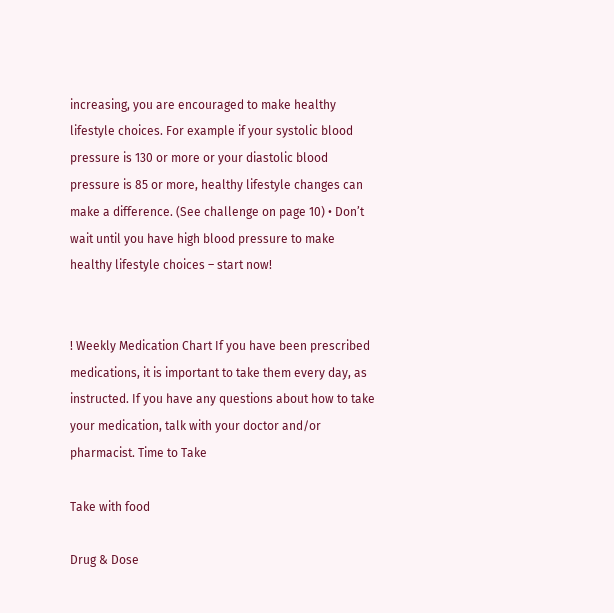increasing, you are encouraged to make healthy lifestyle choices. For example if your systolic blood pressure is 130 or more or your diastolic blood pressure is 85 or more, healthy lifestyle changes can make a difference. (See challenge on page 10) • Don’t wait until you have high blood pressure to make healthy lifestyle choices – start now!


! Weekly Medication Chart If you have been prescribed medications, it is important to take them every day, as instructed. If you have any questions about how to take your medication, talk with your doctor and/or pharmacist. Time to Take

Take with food

Drug & Dose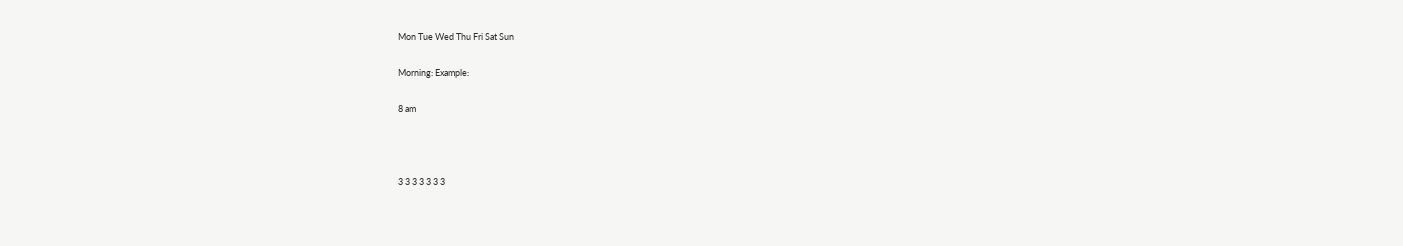Mon Tue Wed Thu Fri Sat Sun

Morning: Example:

8 am



3 3 3 3 3 3 3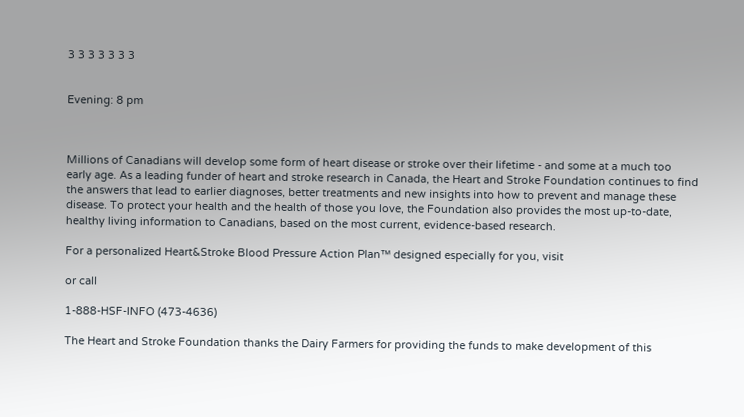3 3 3 3 3 3 3


Evening: 8 pm



Millions of Canadians will develop some form of heart disease or stroke over their lifetime - and some at a much too early age. As a leading funder of heart and stroke research in Canada, the Heart and Stroke Foundation continues to find the answers that lead to earlier diagnoses, better treatments and new insights into how to prevent and manage these disease. To protect your health and the health of those you love, the Foundation also provides the most up-to-date, healthy living information to Canadians, based on the most current, evidence-based research.

For a personalized Heart&Stroke Blood Pressure Action Plan™ designed especially for you, visit

or call

1-888-HSF-INFO (473-4636)

The Heart and Stroke Foundation thanks the Dairy Farmers for providing the funds to make development of this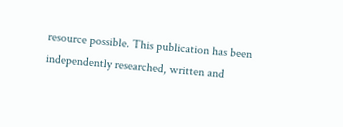resource possible. This publication has been independently researched, written and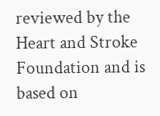reviewed by the Heart and Stroke Foundation and is based on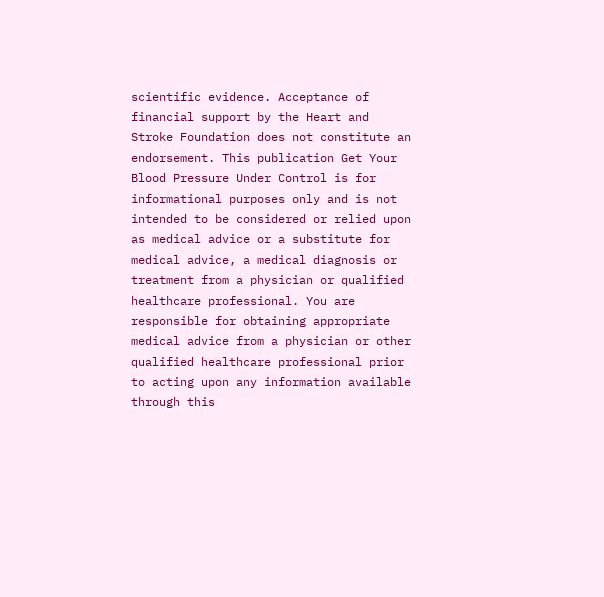scientific evidence. Acceptance of financial support by the Heart and Stroke Foundation does not constitute an endorsement. This publication Get Your Blood Pressure Under Control is for informational purposes only and is not intended to be considered or relied upon as medical advice or a substitute for medical advice, a medical diagnosis or treatment from a physician or qualified healthcare professional. You are responsible for obtaining appropriate medical advice from a physician or other qualified healthcare professional prior to acting upon any information available through this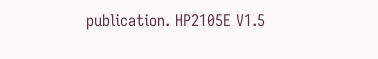publication. HP2105E V1.5